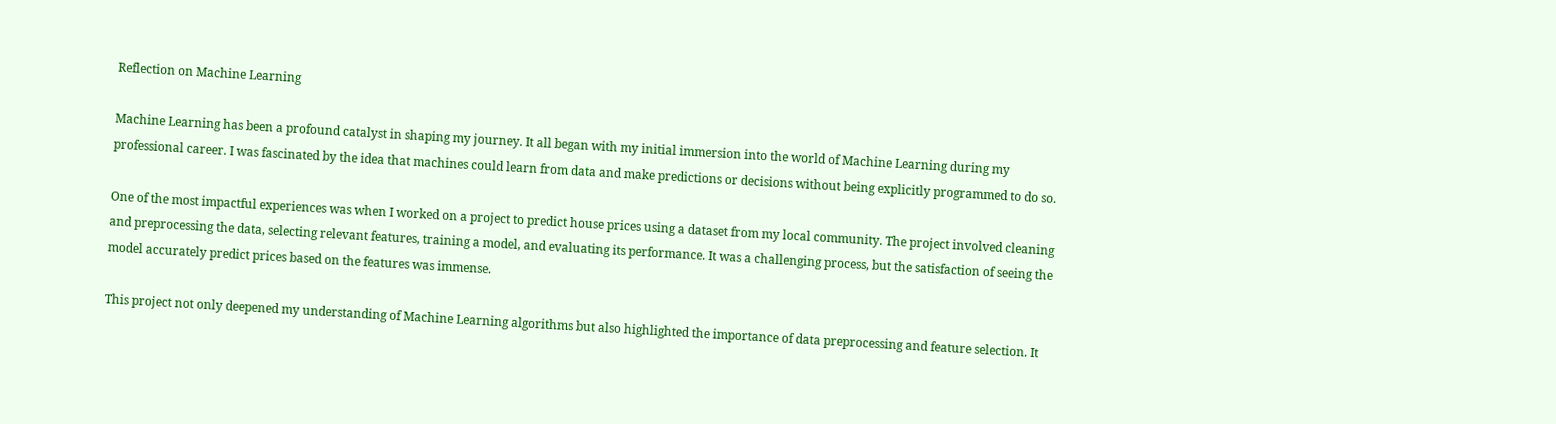Reflection on Machine Learning

Machine Learning has been a profound catalyst in shaping my journey. It all began with my initial immersion into the world of Machine Learning during my professional career. I was fascinated by the idea that machines could learn from data and make predictions or decisions without being explicitly programmed to do so.

One of the most impactful experiences was when I worked on a project to predict house prices using a dataset from my local community. The project involved cleaning and preprocessing the data, selecting relevant features, training a model, and evaluating its performance. It was a challenging process, but the satisfaction of seeing the model accurately predict prices based on the features was immense.

This project not only deepened my understanding of Machine Learning algorithms but also highlighted the importance of data preprocessing and feature selection. It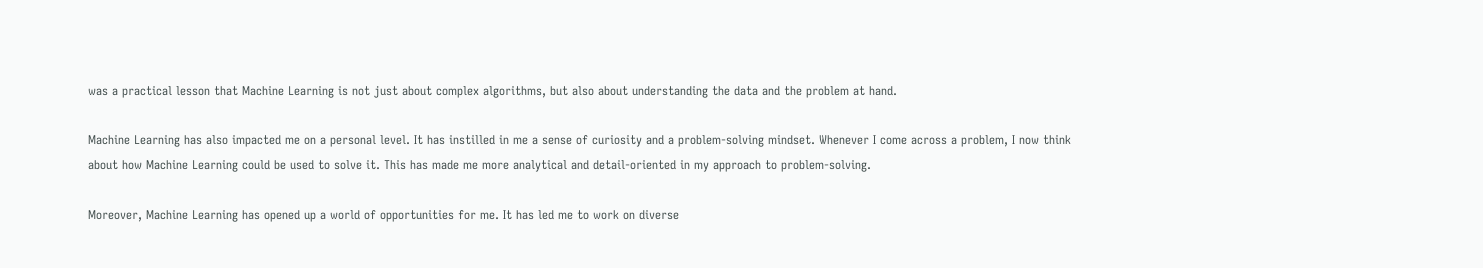was a practical lesson that Machine Learning is not just about complex algorithms, but also about understanding the data and the problem at hand.

Machine Learning has also impacted me on a personal level. It has instilled in me a sense of curiosity and a problem-solving mindset. Whenever I come across a problem, I now think about how Machine Learning could be used to solve it. This has made me more analytical and detail-oriented in my approach to problem-solving.

Moreover, Machine Learning has opened up a world of opportunities for me. It has led me to work on diverse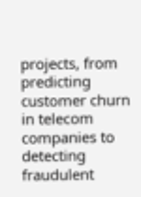projects, from predicting customer churn in telecom companies to detecting fraudulent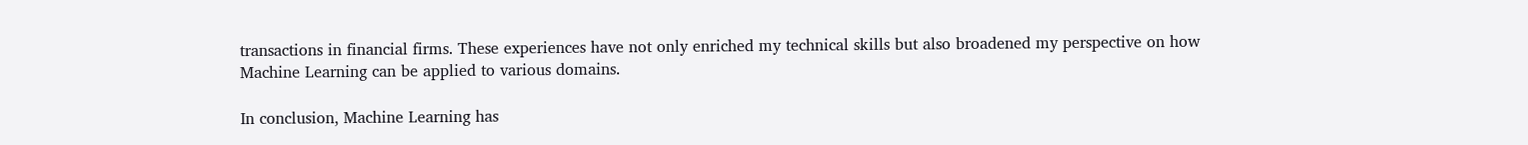transactions in financial firms. These experiences have not only enriched my technical skills but also broadened my perspective on how Machine Learning can be applied to various domains.

In conclusion, Machine Learning has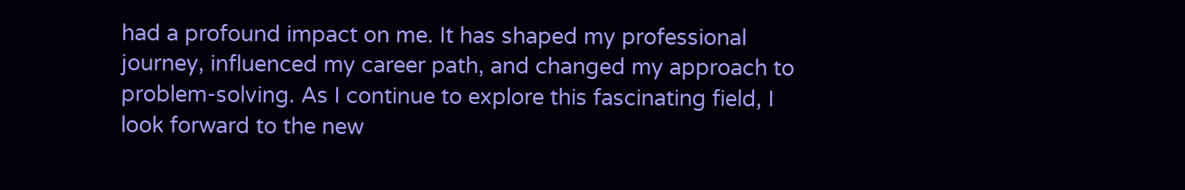had a profound impact on me. It has shaped my professional journey, influenced my career path, and changed my approach to problem-solving. As I continue to explore this fascinating field, I look forward to the new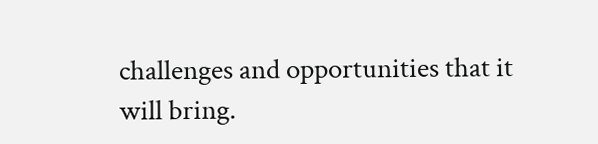challenges and opportunities that it will bring.